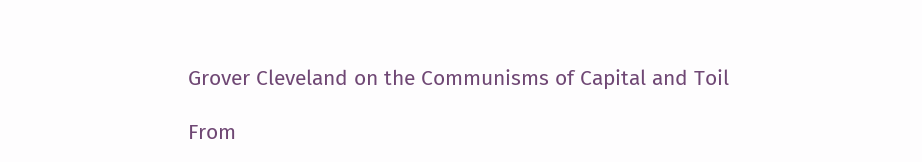Grover Cleveland on the Communisms of Capital and Toil

From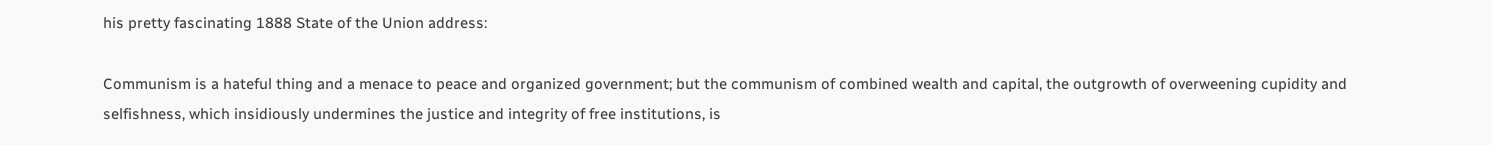his pretty fascinating 1888 State of the Union address:

Communism is a hateful thing and a menace to peace and organized government; but the communism of combined wealth and capital, the outgrowth of overweening cupidity and selfishness, which insidiously undermines the justice and integrity of free institutions, is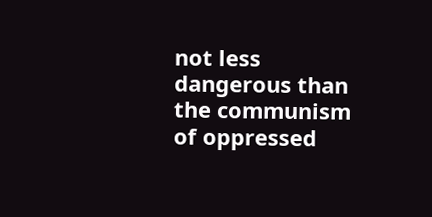not less dangerous than the communism of oppressed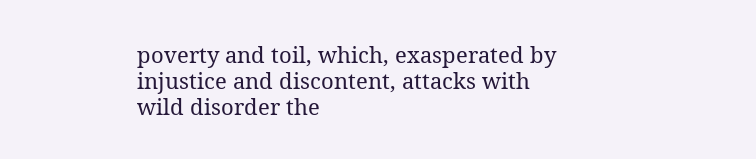poverty and toil, which, exasperated by injustice and discontent, attacks with wild disorder the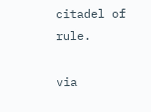citadel of rule.

via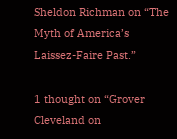Sheldon Richman on “The Myth of America’s Laissez-Faire Past.”

1 thought on “Grover Cleveland on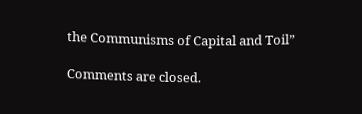the Communisms of Capital and Toil”

Comments are closed.